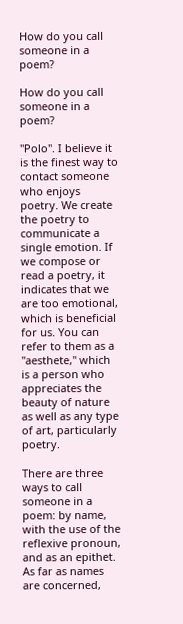How do you call someone in a poem?

How do you call someone in a poem?

"Polo". I believe it is the finest way to contact someone who enjoys poetry. We create the poetry to communicate a single emotion. If we compose or read a poetry, it indicates that we are too emotional, which is beneficial for us. You can refer to them as a "aesthete," which is a person who appreciates the beauty of nature as well as any type of art, particularly poetry.

There are three ways to call someone in a poem: by name, with the use of the reflexive pronoun, and as an epithet. As far as names are concerned,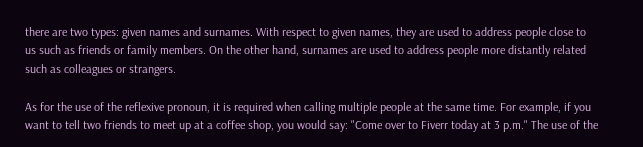there are two types: given names and surnames. With respect to given names, they are used to address people close to us such as friends or family members. On the other hand, surnames are used to address people more distantly related such as colleagues or strangers.

As for the use of the reflexive pronoun, it is required when calling multiple people at the same time. For example, if you want to tell two friends to meet up at a coffee shop, you would say: "Come over to Fiverr today at 3 p.m." The use of the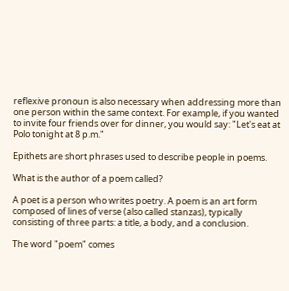reflexive pronoun is also necessary when addressing more than one person within the same context. For example, if you wanted to invite four friends over for dinner, you would say: "Let's eat at Polo tonight at 8 p.m."

Epithets are short phrases used to describe people in poems.

What is the author of a poem called?

A poet is a person who writes poetry. A poem is an art form composed of lines of verse (also called stanzas), typically consisting of three parts: a title, a body, and a conclusion.

The word "poem" comes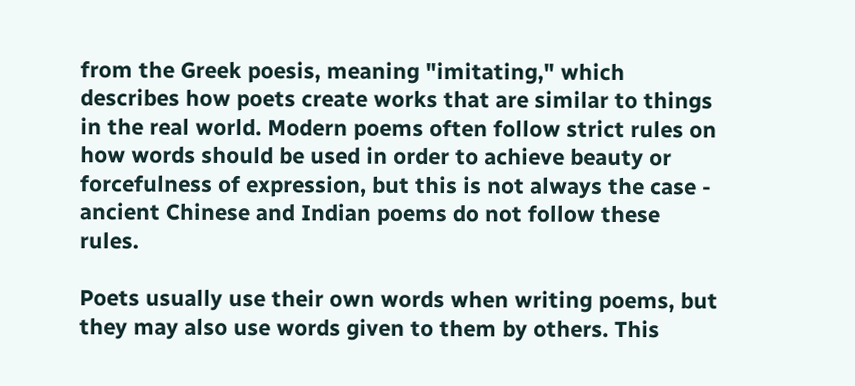from the Greek poesis, meaning "imitating," which describes how poets create works that are similar to things in the real world. Modern poems often follow strict rules on how words should be used in order to achieve beauty or forcefulness of expression, but this is not always the case - ancient Chinese and Indian poems do not follow these rules.

Poets usually use their own words when writing poems, but they may also use words given to them by others. This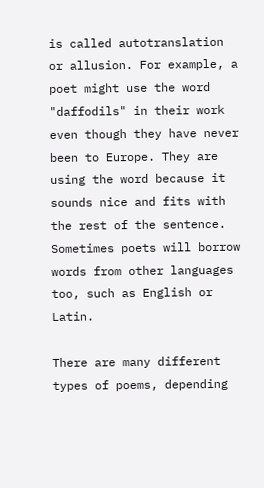is called autotranslation or allusion. For example, a poet might use the word "daffodils" in their work even though they have never been to Europe. They are using the word because it sounds nice and fits with the rest of the sentence. Sometimes poets will borrow words from other languages too, such as English or Latin.

There are many different types of poems, depending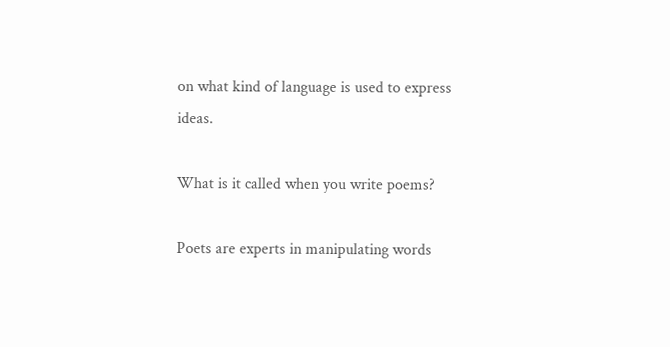on what kind of language is used to express ideas.

What is it called when you write poems?

Poets are experts in manipulating words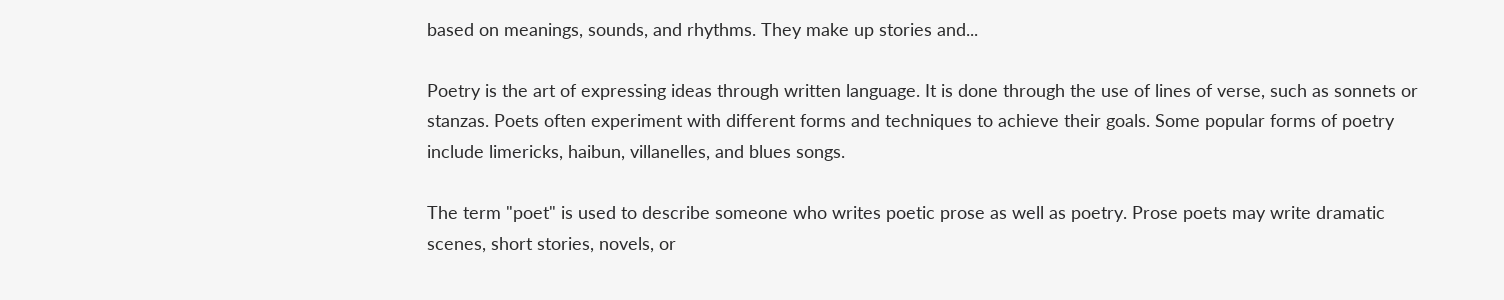based on meanings, sounds, and rhythms. They make up stories and...

Poetry is the art of expressing ideas through written language. It is done through the use of lines of verse, such as sonnets or stanzas. Poets often experiment with different forms and techniques to achieve their goals. Some popular forms of poetry include limericks, haibun, villanelles, and blues songs.

The term "poet" is used to describe someone who writes poetic prose as well as poetry. Prose poets may write dramatic scenes, short stories, novels, or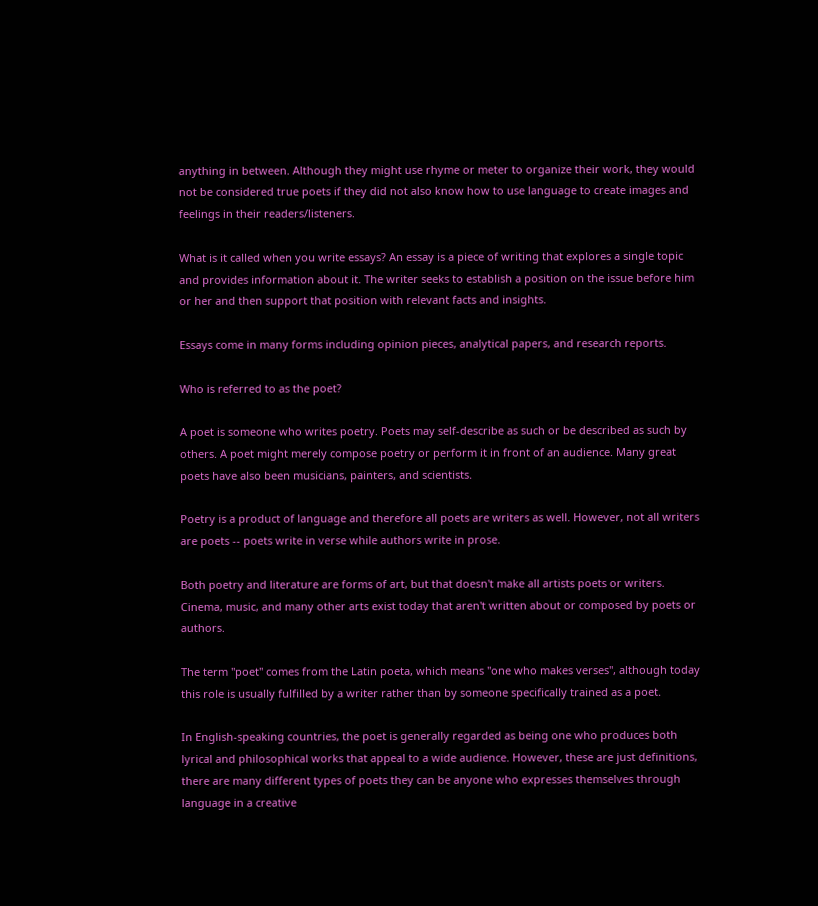anything in between. Although they might use rhyme or meter to organize their work, they would not be considered true poets if they did not also know how to use language to create images and feelings in their readers/listeners.

What is it called when you write essays? An essay is a piece of writing that explores a single topic and provides information about it. The writer seeks to establish a position on the issue before him or her and then support that position with relevant facts and insights.

Essays come in many forms including opinion pieces, analytical papers, and research reports.

Who is referred to as the poet?

A poet is someone who writes poetry. Poets may self-describe as such or be described as such by others. A poet might merely compose poetry or perform it in front of an audience. Many great poets have also been musicians, painters, and scientists.

Poetry is a product of language and therefore all poets are writers as well. However, not all writers are poets -- poets write in verse while authors write in prose.

Both poetry and literature are forms of art, but that doesn't make all artists poets or writers. Cinema, music, and many other arts exist today that aren't written about or composed by poets or authors.

The term "poet" comes from the Latin poeta, which means "one who makes verses", although today this role is usually fulfilled by a writer rather than by someone specifically trained as a poet.

In English-speaking countries, the poet is generally regarded as being one who produces both lyrical and philosophical works that appeal to a wide audience. However, these are just definitions, there are many different types of poets they can be anyone who expresses themselves through language in a creative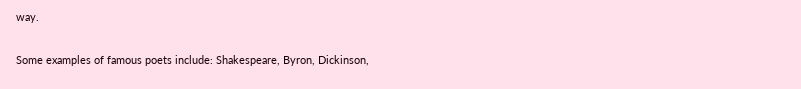way.

Some examples of famous poets include: Shakespeare, Byron, Dickinson,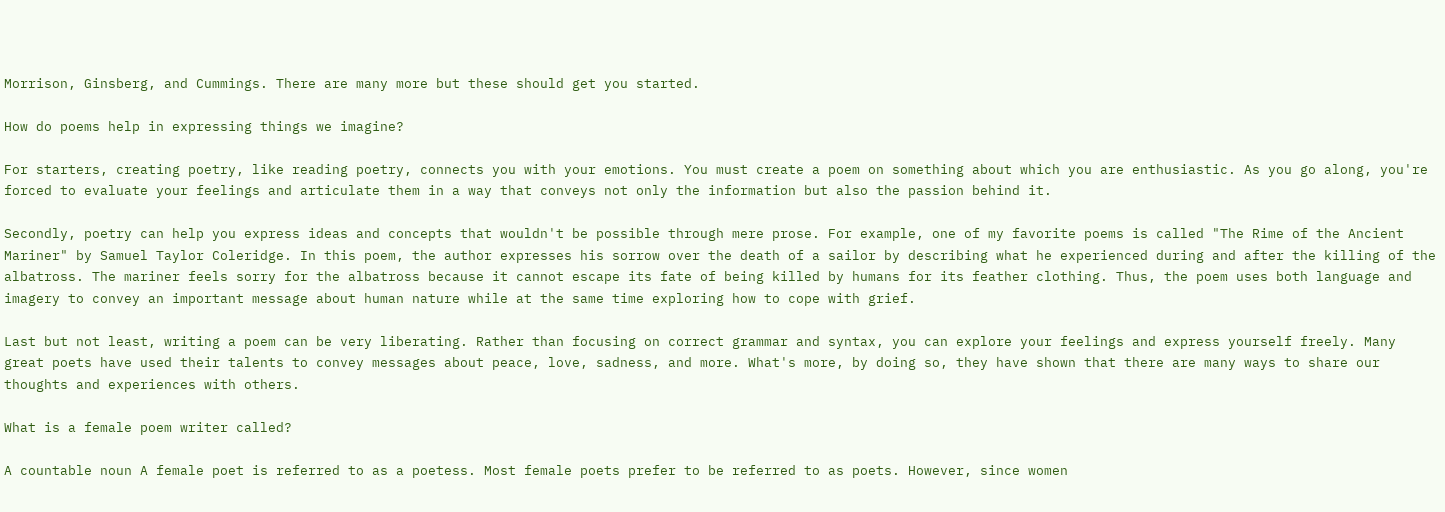Morrison, Ginsberg, and Cummings. There are many more but these should get you started.

How do poems help in expressing things we imagine?

For starters, creating poetry, like reading poetry, connects you with your emotions. You must create a poem on something about which you are enthusiastic. As you go along, you're forced to evaluate your feelings and articulate them in a way that conveys not only the information but also the passion behind it.

Secondly, poetry can help you express ideas and concepts that wouldn't be possible through mere prose. For example, one of my favorite poems is called "The Rime of the Ancient Mariner" by Samuel Taylor Coleridge. In this poem, the author expresses his sorrow over the death of a sailor by describing what he experienced during and after the killing of the albatross. The mariner feels sorry for the albatross because it cannot escape its fate of being killed by humans for its feather clothing. Thus, the poem uses both language and imagery to convey an important message about human nature while at the same time exploring how to cope with grief.

Last but not least, writing a poem can be very liberating. Rather than focusing on correct grammar and syntax, you can explore your feelings and express yourself freely. Many great poets have used their talents to convey messages about peace, love, sadness, and more. What's more, by doing so, they have shown that there are many ways to share our thoughts and experiences with others.

What is a female poem writer called?

A countable noun A female poet is referred to as a poetess. Most female poets prefer to be referred to as poets. However, since women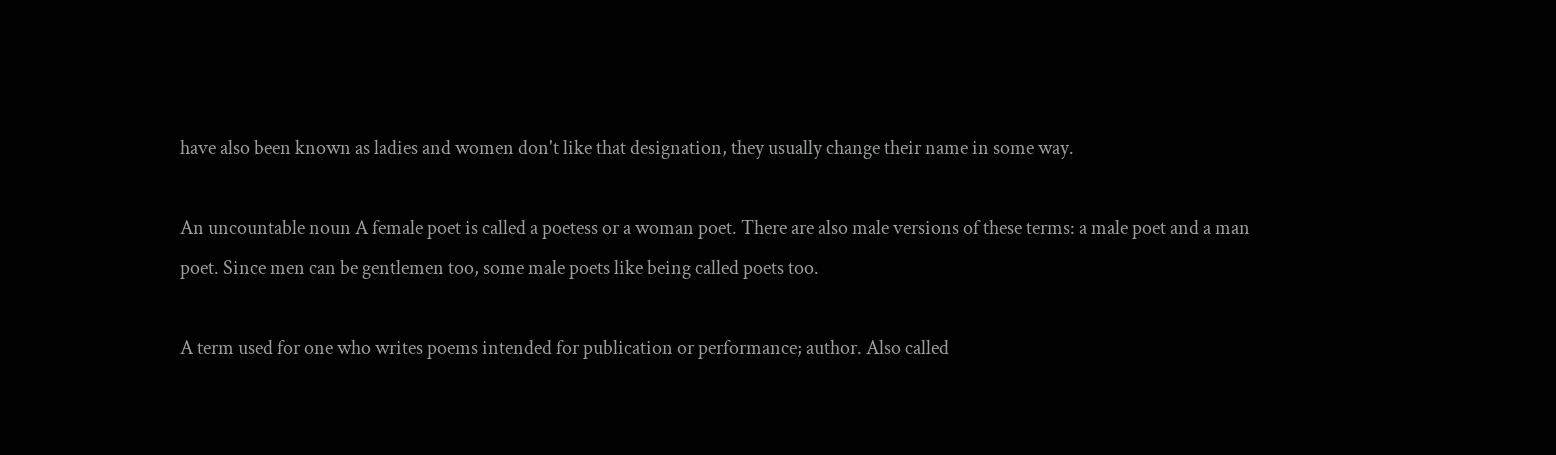have also been known as ladies and women don't like that designation, they usually change their name in some way.

An uncountable noun A female poet is called a poetess or a woman poet. There are also male versions of these terms: a male poet and a man poet. Since men can be gentlemen too, some male poets like being called poets too.

A term used for one who writes poems intended for publication or performance; author. Also called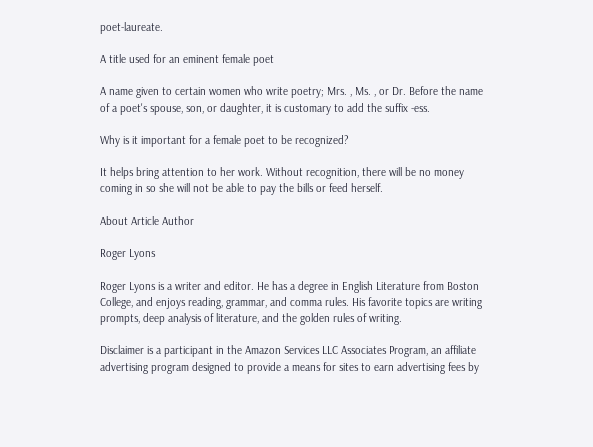poet-laureate.

A title used for an eminent female poet

A name given to certain women who write poetry; Mrs. , Ms. , or Dr. Before the name of a poet's spouse, son, or daughter, it is customary to add the suffix -ess.

Why is it important for a female poet to be recognized?

It helps bring attention to her work. Without recognition, there will be no money coming in so she will not be able to pay the bills or feed herself.

About Article Author

Roger Lyons

Roger Lyons is a writer and editor. He has a degree in English Literature from Boston College, and enjoys reading, grammar, and comma rules. His favorite topics are writing prompts, deep analysis of literature, and the golden rules of writing.

Disclaimer is a participant in the Amazon Services LLC Associates Program, an affiliate advertising program designed to provide a means for sites to earn advertising fees by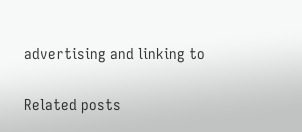advertising and linking to

Related posts